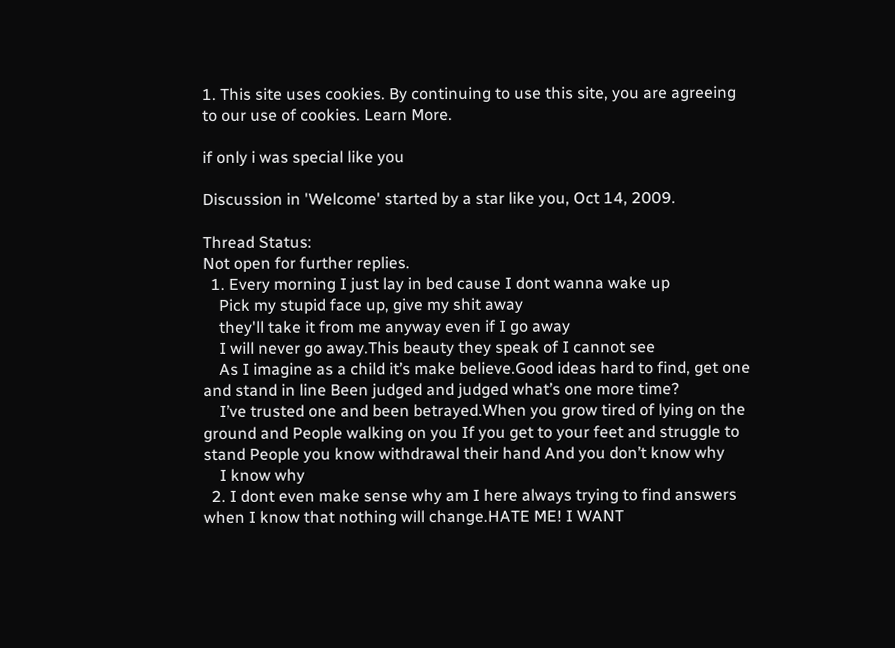1. This site uses cookies. By continuing to use this site, you are agreeing to our use of cookies. Learn More.

if only i was special like you

Discussion in 'Welcome' started by a star like you, Oct 14, 2009.

Thread Status:
Not open for further replies.
  1. Every morning I just lay in bed cause I dont wanna wake up
    Pick my stupid face up, give my shit away
    they'll take it from me anyway even if I go away
    I will never go away.This beauty they speak of I cannot see
    As I imagine as a child it’s make believe.Good ideas hard to find, get one and stand in line Been judged and judged what’s one more time?
    I’ve trusted one and been betrayed.When you grow tired of lying on the ground and People walking on you If you get to your feet and struggle to stand People you know withdrawal their hand And you don’t know why
    I know why
  2. I dont even make sense why am I here always trying to find answers when I know that nothing will change.HATE ME! I WANT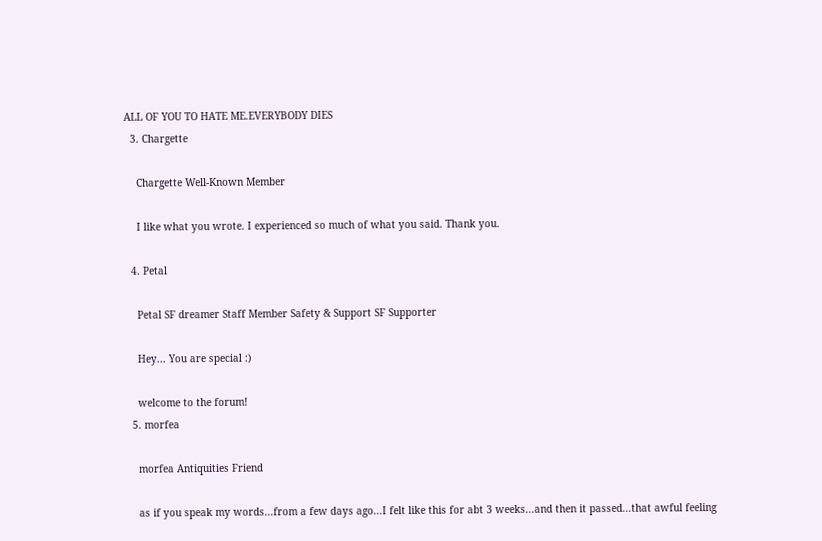ALL OF YOU TO HATE ME.EVERYBODY DIES
  3. Chargette

    Chargette Well-Known Member

    I like what you wrote. I experienced so much of what you said. Thank you.

  4. Petal

    Petal SF dreamer Staff Member Safety & Support SF Supporter

    Hey... You are special :)

    welcome to the forum!
  5. morfea

    morfea Antiquities Friend

    as if you speak my words...from a few days ago...I felt like this for abt 3 weeks...and then it passed...that awful feeling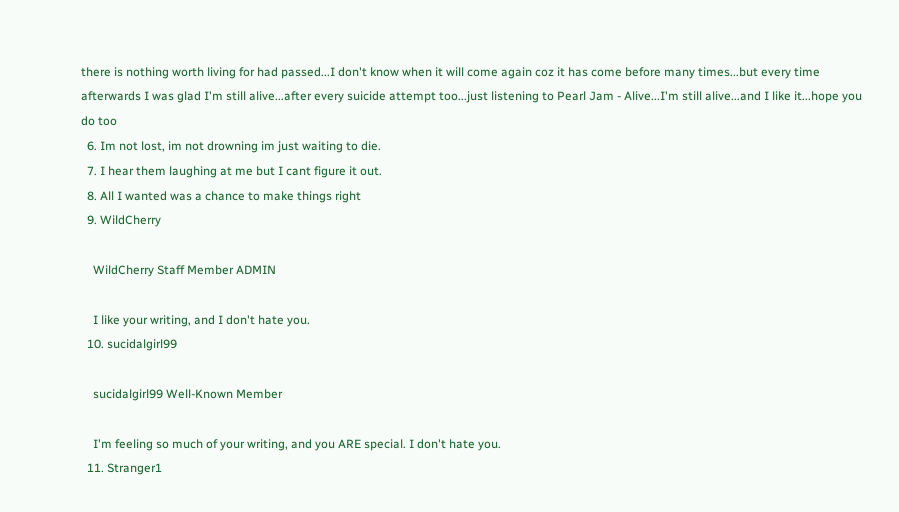there is nothing worth living for had passed...I don't know when it will come again coz it has come before many times...but every time afterwards I was glad I'm still alive...after every suicide attempt too...just listening to Pearl Jam - Alive...I'm still alive...and I like it...hope you do too
  6. Im not lost, im not drowning im just waiting to die.
  7. I hear them laughing at me but I cant figure it out.
  8. All I wanted was a chance to make things right
  9. WildCherry

    WildCherry Staff Member ADMIN

    I like your writing, and I don't hate you.
  10. sucidalgirl99

    sucidalgirl99 Well-Known Member

    I'm feeling so much of your writing, and you ARE special. I don't hate you.
  11. Stranger1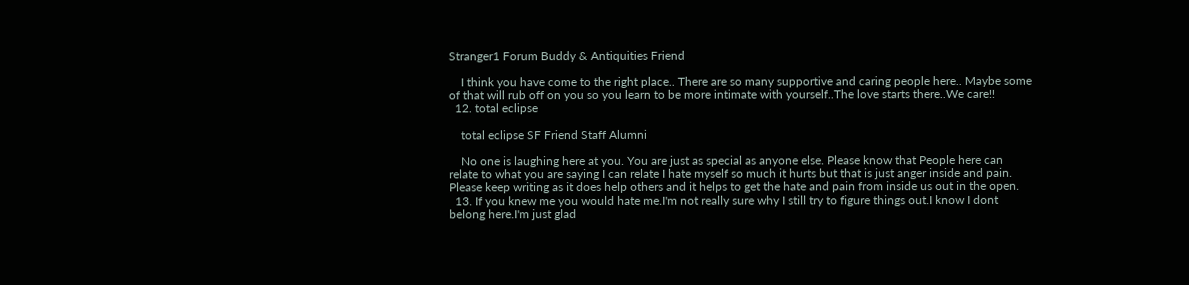Stranger1 Forum Buddy & Antiquities Friend

    I think you have come to the right place.. There are so many supportive and caring people here.. Maybe some of that will rub off on you so you learn to be more intimate with yourself..The love starts there..We care!!
  12. total eclipse

    total eclipse SF Friend Staff Alumni

    No one is laughing here at you. You are just as special as anyone else. Please know that People here can relate to what you are saying I can relate I hate myself so much it hurts but that is just anger inside and pain. Please keep writing as it does help others and it helps to get the hate and pain from inside us out in the open.
  13. If you knew me you would hate me.I'm not really sure why I still try to figure things out.I know I dont belong here.I'm just glad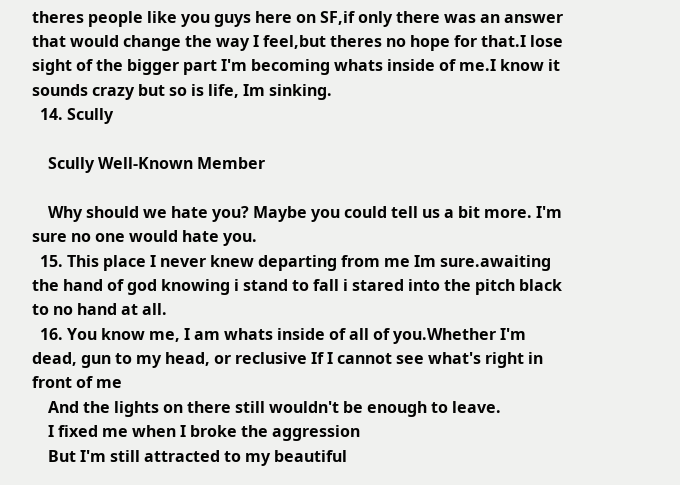theres people like you guys here on SF,if only there was an answer that would change the way I feel,but theres no hope for that.I lose sight of the bigger part I'm becoming whats inside of me.I know it sounds crazy but so is life, Im sinking.
  14. Scully

    Scully Well-Known Member

    Why should we hate you? Maybe you could tell us a bit more. I'm sure no one would hate you.
  15. This place I never knew departing from me Im sure.awaiting the hand of god knowing i stand to fall i stared into the pitch black to no hand at all.
  16. You know me, I am whats inside of all of you.Whether I'm dead, gun to my head, or reclusive If I cannot see what's right in front of me
    And the lights on there still wouldn't be enough to leave.
    I fixed me when I broke the aggression
    But I'm still attracted to my beautiful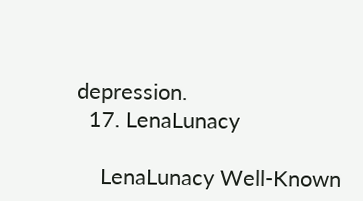depression.
  17. LenaLunacy

    LenaLunacy Well-Known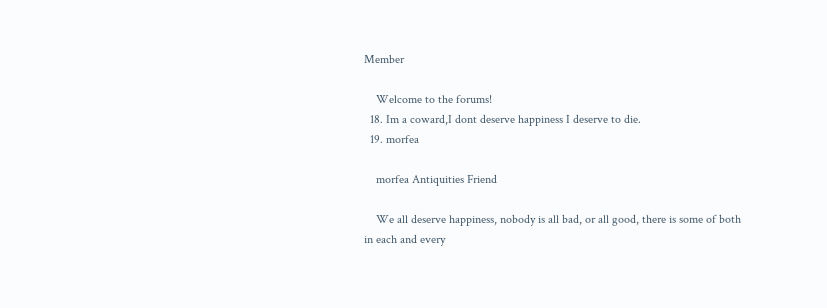Member

    Welcome to the forums!
  18. Im a coward,I dont deserve happiness I deserve to die.
  19. morfea

    morfea Antiquities Friend

    We all deserve happiness, nobody is all bad, or all good, there is some of both in each and every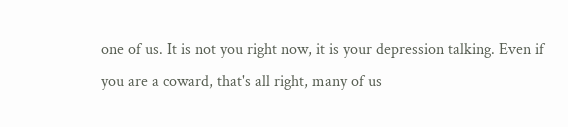one of us. It is not you right now, it is your depression talking. Even if you are a coward, that's all right, many of us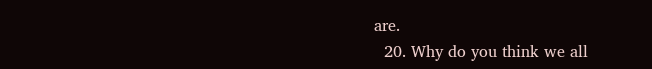are.
  20. Why do you think we all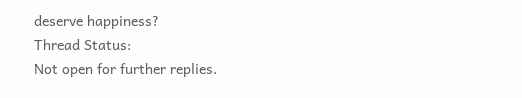deserve happiness?
Thread Status:
Not open for further replies.